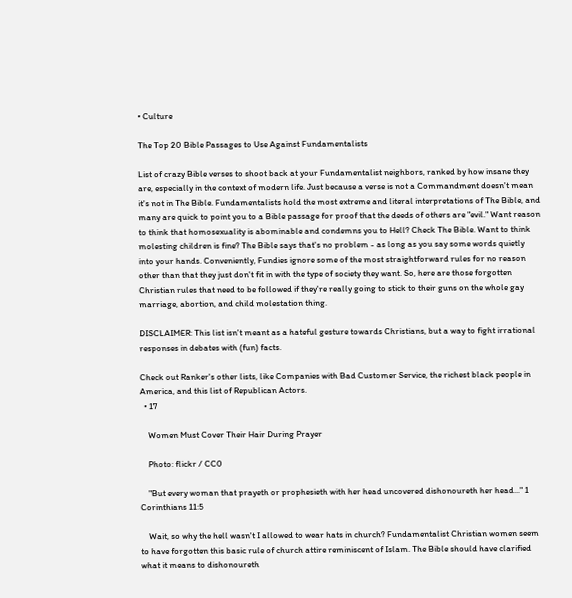• Culture

The Top 20 Bible Passages to Use Against Fundamentalists

List of crazy Bible verses to shoot back at your Fundamentalist neighbors, ranked by how insane they are, especially in the context of modern life. Just because a verse is not a Commandment doesn't mean it's not in The Bible. Fundamentalists hold the most extreme and literal interpretations of The Bible, and many are quick to point you to a Bible passage for proof that the deeds of others are "evil." Want reason to think that homosexuality is abominable and condemns you to Hell? Check The Bible. Want to think molesting children is fine? The Bible says that's no problem - as long as you say some words quietly into your hands. Conveniently, Fundies ignore some of the most straightforward rules for no reason other than that they just don't fit in with the type of society they want. So, here are those forgotten Christian rules that need to be followed if they're really going to stick to their guns on the whole gay marriage, abortion, and child molestation thing.

DISCLAIMER: This list isn't meant as a hateful gesture towards Christians, but a way to fight irrational responses in debates with (fun) facts.

Check out Ranker's other lists, like Companies with Bad Customer Service, the richest black people in America, and this list of Republican Actors.
  • 17

    Women Must Cover Their Hair During Prayer

    Photo: flickr / CC0

    "But every woman that prayeth or prophesieth with her head uncovered dishonoureth her head..." 1 Corinthians 11:5

    Wait, so why the hell wasn't I allowed to wear hats in church? Fundamentalist Christian women seem to have forgotten this basic rule of church attire reminiscent of Islam. The Bible should have clarified what it means to dishonoureth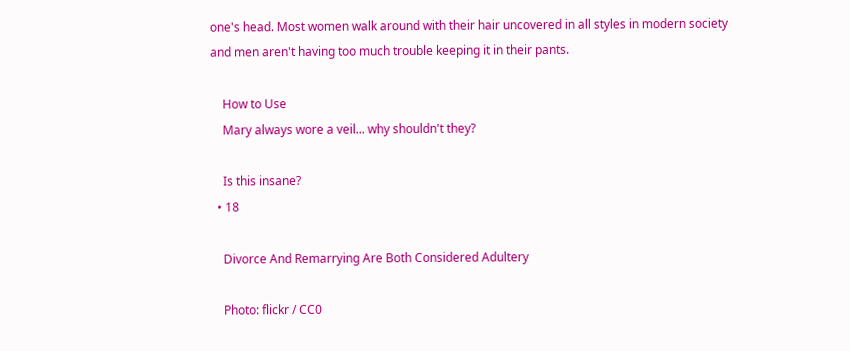one's head. Most women walk around with their hair uncovered in all styles in modern society and men aren't having too much trouble keeping it in their pants.

    How to Use
    Mary always wore a veil... why shouldn't they?

    Is this insane?
  • 18

    Divorce And Remarrying Are Both Considered Adultery

    Photo: flickr / CC0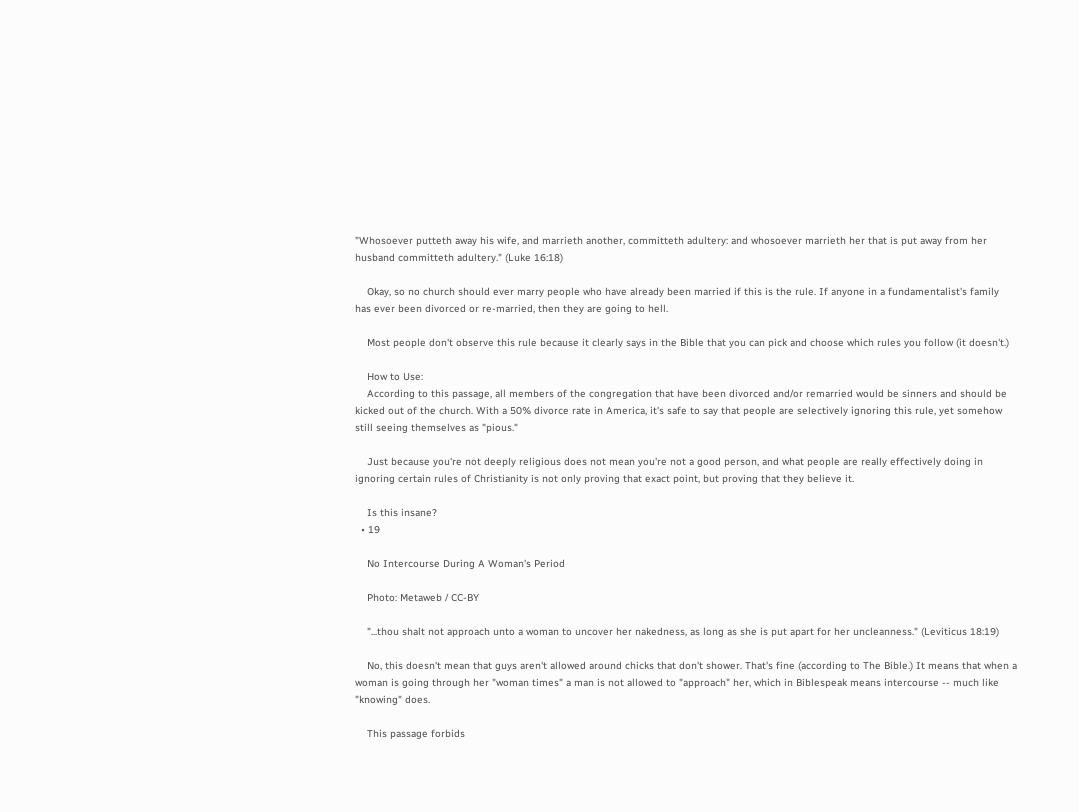"Whosoever putteth away his wife, and marrieth another, committeth adultery: and whosoever marrieth her that is put away from her husband committeth adultery." (Luke 16:18)

    Okay, so no church should ever marry people who have already been married if this is the rule. If anyone in a fundamentalist's family has ever been divorced or re-married, then they are going to hell.

    Most people don't observe this rule because it clearly says in the Bible that you can pick and choose which rules you follow (it doesn't.)

    How to Use:
    According to this passage, all members of the congregation that have been divorced and/or remarried would be sinners and should be kicked out of the church. With a 50% divorce rate in America, it's safe to say that people are selectively ignoring this rule, yet somehow still seeing themselves as "pious."

    Just because you're not deeply religious does not mean you're not a good person, and what people are really effectively doing in ignoring certain rules of Christianity is not only proving that exact point, but proving that they believe it.

    Is this insane?
  • 19

    No Intercourse During A Woman's Period

    Photo: Metaweb / CC-BY

    "...thou shalt not approach unto a woman to uncover her nakedness, as long as she is put apart for her uncleanness." (Leviticus 18:19)

    No, this doesn't mean that guys aren't allowed around chicks that don't shower. That's fine (according to The Bible.) It means that when a woman is going through her "woman times" a man is not allowed to "approach" her, which in Biblespeak means intercourse -- much like "knowing" does.

    This passage forbids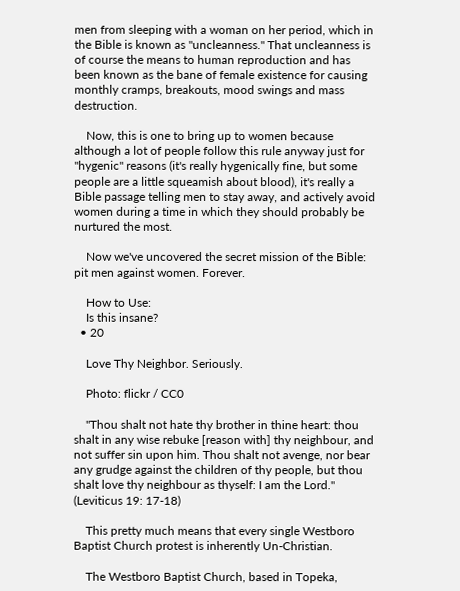men from sleeping with a woman on her period, which in the Bible is known as "uncleanness." That uncleanness is of course the means to human reproduction and has been known as the bane of female existence for causing monthly cramps, breakouts, mood swings and mass destruction.

    Now, this is one to bring up to women because although a lot of people follow this rule anyway just for "hygenic" reasons (it's really hygenically fine, but some people are a little squeamish about blood), it's really a Bible passage telling men to stay away, and actively avoid women during a time in which they should probably be nurtured the most.

    Now we've uncovered the secret mission of the Bible: pit men against women. Forever.

    How to Use:
    Is this insane?
  • 20

    Love Thy Neighbor. Seriously.

    Photo: flickr / CC0

    "Thou shalt not hate thy brother in thine heart: thou shalt in any wise rebuke [reason with] thy neighbour, and not suffer sin upon him. Thou shalt not avenge, nor bear any grudge against the children of thy people, but thou shalt love thy neighbour as thyself: I am the Lord." (Leviticus 19: 17-18)

    This pretty much means that every single Westboro Baptist Church protest is inherently Un-Christian.

    The Westboro Baptist Church, based in Topeka,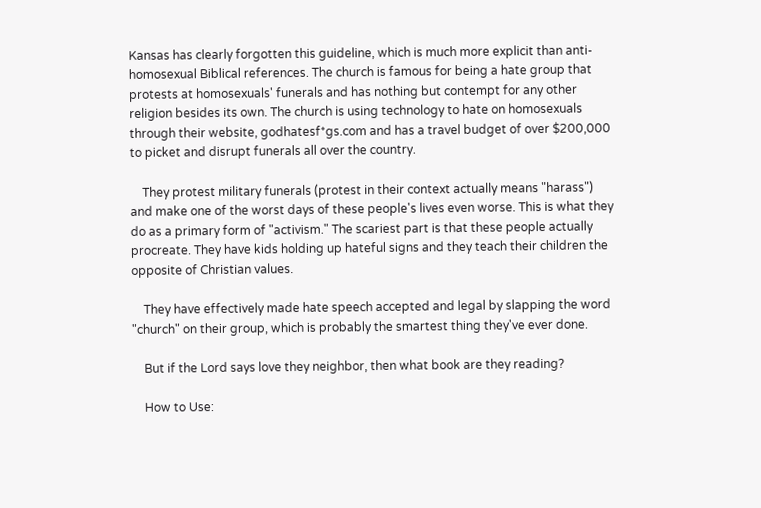Kansas has clearly forgotten this guideline, which is much more explicit than anti-homosexual Biblical references. The church is famous for being a hate group that protests at homosexuals' funerals and has nothing but contempt for any other religion besides its own. The church is using technology to hate on homosexuals through their website, godhatesf*gs.com and has a travel budget of over $200,000 to picket and disrupt funerals all over the country.

    They protest military funerals (protest in their context actually means "harass") and make one of the worst days of these people's lives even worse. This is what they do as a primary form of "activism." The scariest part is that these people actually procreate. They have kids holding up hateful signs and they teach their children the opposite of Christian values.

    They have effectively made hate speech accepted and legal by slapping the word "church" on their group, which is probably the smartest thing they've ever done.

    But if the Lord says love they neighbor, then what book are they reading?

    How to Use: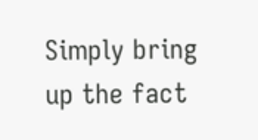Simply bring up the fact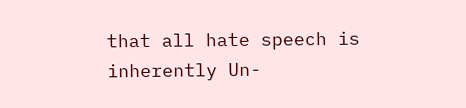that all hate speech is inherently Un-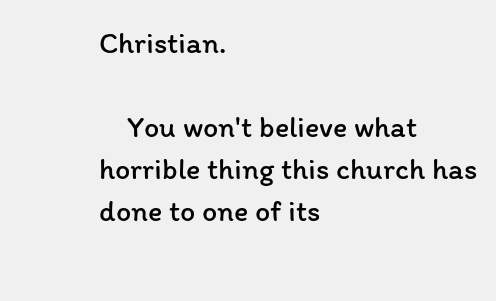Christian.

    You won't believe what horrible thing this church has done to one of its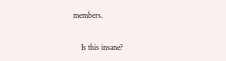members.


    Is this insane?